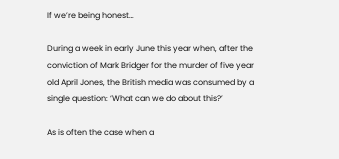If we’re being honest…

During a week in early June this year when, after the conviction of Mark Bridger for the murder of five year old April Jones, the British media was consumed by a single question: ‘What can we do about this?’

As is often the case when a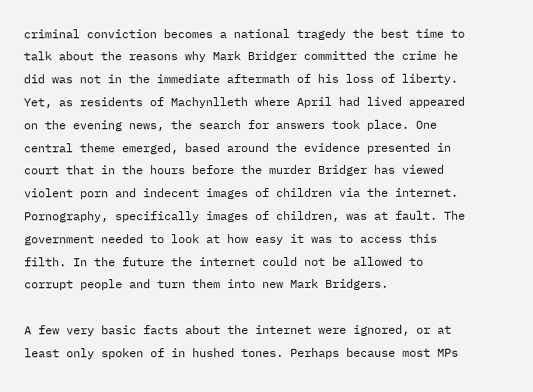criminal conviction becomes a national tragedy the best time to talk about the reasons why Mark Bridger committed the crime he did was not in the immediate aftermath of his loss of liberty. Yet, as residents of Machynlleth where April had lived appeared on the evening news, the search for answers took place. One central theme emerged, based around the evidence presented in court that in the hours before the murder Bridger has viewed violent porn and indecent images of children via the internet. Pornography, specifically images of children, was at fault. The government needed to look at how easy it was to access this filth. In the future the internet could not be allowed to corrupt people and turn them into new Mark Bridgers.

A few very basic facts about the internet were ignored, or at least only spoken of in hushed tones. Perhaps because most MPs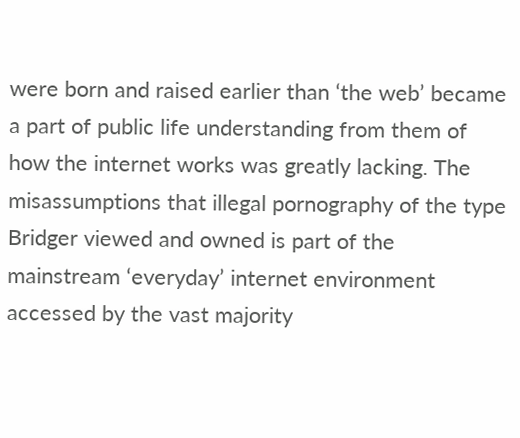were born and raised earlier than ‘the web’ became a part of public life understanding from them of how the internet works was greatly lacking. The misassumptions that illegal pornography of the type Bridger viewed and owned is part of the mainstream ‘everyday’ internet environment accessed by the vast majority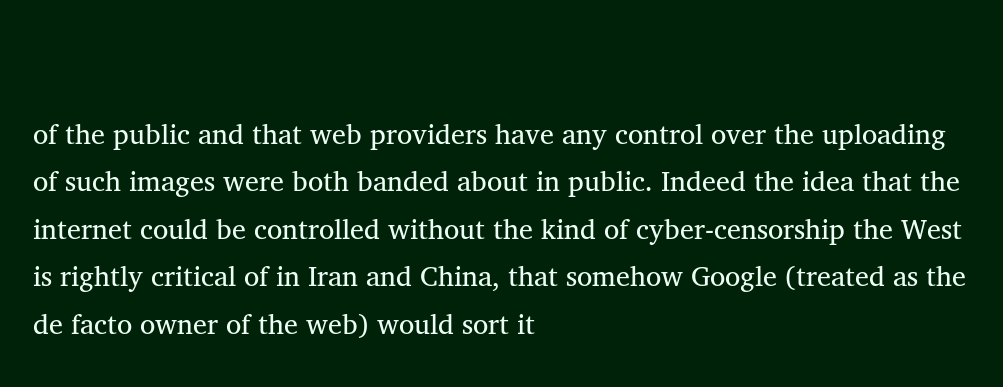of the public and that web providers have any control over the uploading of such images were both banded about in public. Indeed the idea that the internet could be controlled without the kind of cyber-censorship the West is rightly critical of in Iran and China, that somehow Google (treated as the de facto owner of the web) would sort it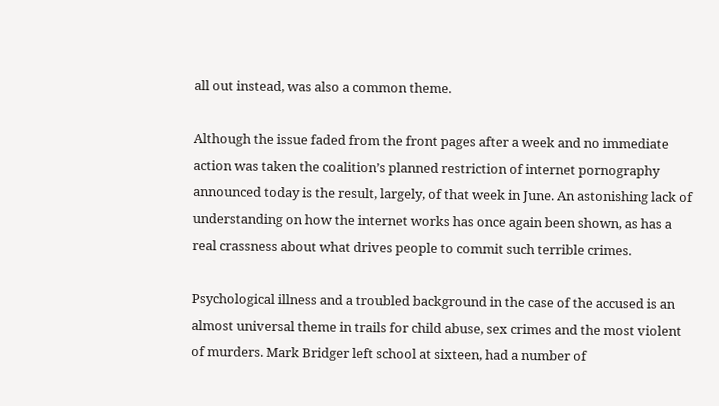all out instead, was also a common theme.

Although the issue faded from the front pages after a week and no immediate action was taken the coalition’s planned restriction of internet pornography announced today is the result, largely, of that week in June. An astonishing lack of understanding on how the internet works has once again been shown, as has a real crassness about what drives people to commit such terrible crimes.

Psychological illness and a troubled background in the case of the accused is an almost universal theme in trails for child abuse, sex crimes and the most violent of murders. Mark Bridger left school at sixteen, had a number of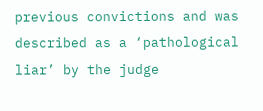previous convictions and was described as a ‘pathological liar’ by the judge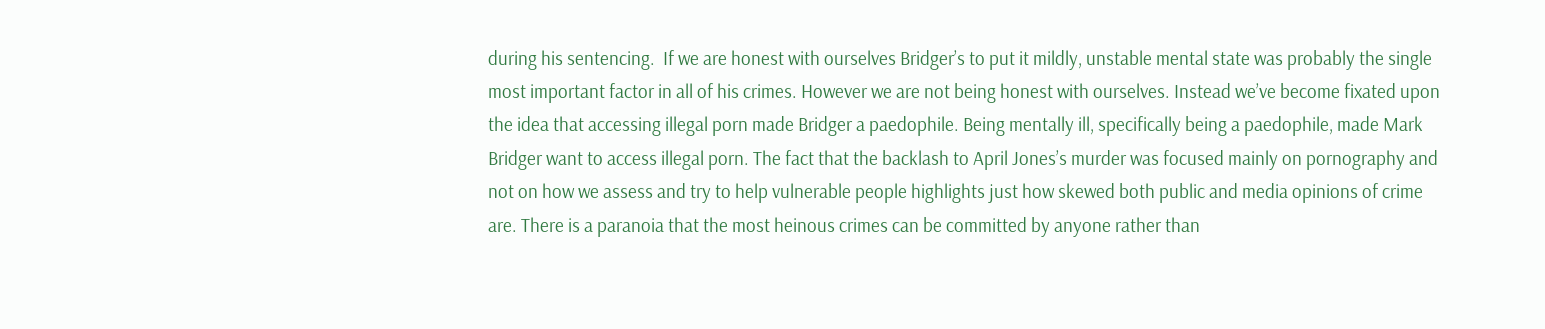during his sentencing.  If we are honest with ourselves Bridger’s to put it mildly, unstable mental state was probably the single most important factor in all of his crimes. However we are not being honest with ourselves. Instead we’ve become fixated upon the idea that accessing illegal porn made Bridger a paedophile. Being mentally ill, specifically being a paedophile, made Mark Bridger want to access illegal porn. The fact that the backlash to April Jones’s murder was focused mainly on pornography and not on how we assess and try to help vulnerable people highlights just how skewed both public and media opinions of crime are. There is a paranoia that the most heinous crimes can be committed by anyone rather than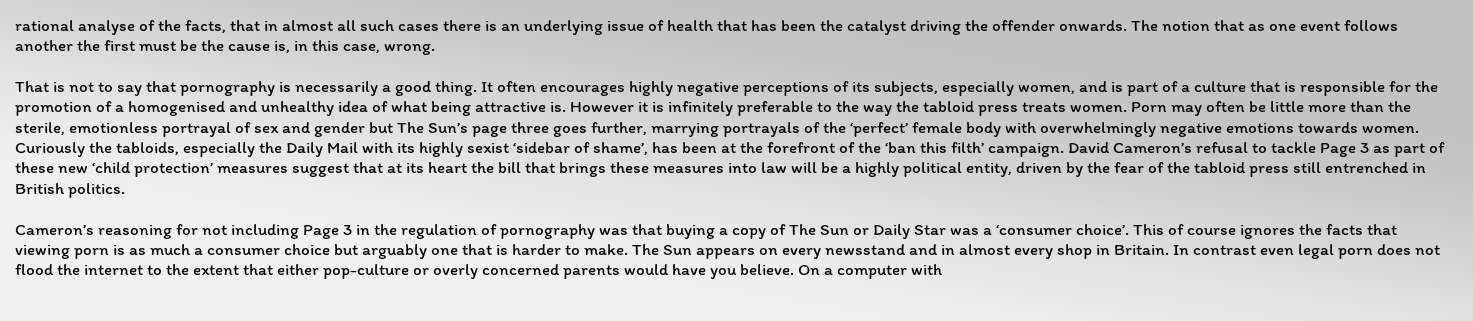rational analyse of the facts, that in almost all such cases there is an underlying issue of health that has been the catalyst driving the offender onwards. The notion that as one event follows another the first must be the cause is, in this case, wrong.

That is not to say that pornography is necessarily a good thing. It often encourages highly negative perceptions of its subjects, especially women, and is part of a culture that is responsible for the promotion of a homogenised and unhealthy idea of what being attractive is. However it is infinitely preferable to the way the tabloid press treats women. Porn may often be little more than the sterile, emotionless portrayal of sex and gender but The Sun’s page three goes further, marrying portrayals of the ‘perfect’ female body with overwhelmingly negative emotions towards women. Curiously the tabloids, especially the Daily Mail with its highly sexist ‘sidebar of shame’, has been at the forefront of the ‘ban this filth’ campaign. David Cameron’s refusal to tackle Page 3 as part of these new ‘child protection’ measures suggest that at its heart the bill that brings these measures into law will be a highly political entity, driven by the fear of the tabloid press still entrenched in British politics.

Cameron’s reasoning for not including Page 3 in the regulation of pornography was that buying a copy of The Sun or Daily Star was a ‘consumer choice’. This of course ignores the facts that viewing porn is as much a consumer choice but arguably one that is harder to make. The Sun appears on every newsstand and in almost every shop in Britain. In contrast even legal porn does not flood the internet to the extent that either pop-culture or overly concerned parents would have you believe. On a computer with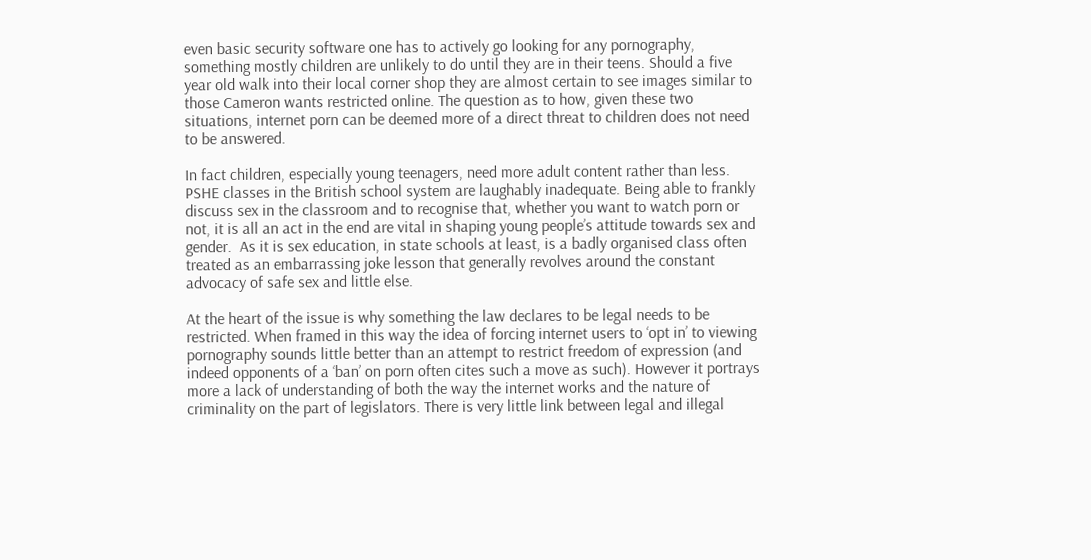even basic security software one has to actively go looking for any pornography, something mostly children are unlikely to do until they are in their teens. Should a five year old walk into their local corner shop they are almost certain to see images similar to those Cameron wants restricted online. The question as to how, given these two situations, internet porn can be deemed more of a direct threat to children does not need to be answered.

In fact children, especially young teenagers, need more adult content rather than less. PSHE classes in the British school system are laughably inadequate. Being able to frankly discuss sex in the classroom and to recognise that, whether you want to watch porn or not, it is all an act in the end are vital in shaping young people’s attitude towards sex and gender.  As it is sex education, in state schools at least, is a badly organised class often treated as an embarrassing joke lesson that generally revolves around the constant advocacy of safe sex and little else.

At the heart of the issue is why something the law declares to be legal needs to be restricted. When framed in this way the idea of forcing internet users to ‘opt in’ to viewing pornography sounds little better than an attempt to restrict freedom of expression (and indeed opponents of a ‘ban’ on porn often cites such a move as such). However it portrays more a lack of understanding of both the way the internet works and the nature of criminality on the part of legislators. There is very little link between legal and illegal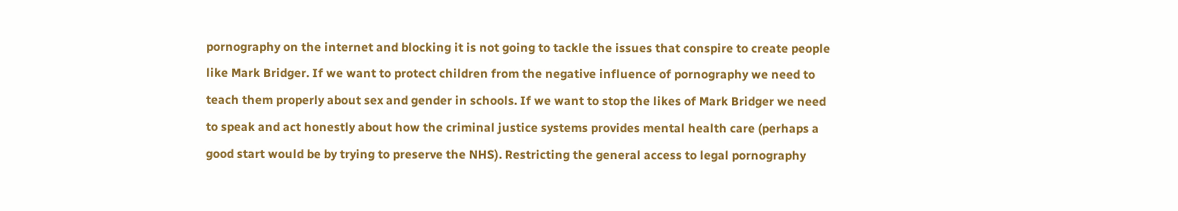pornography on the internet and blocking it is not going to tackle the issues that conspire to create people like Mark Bridger. If we want to protect children from the negative influence of pornography we need to teach them properly about sex and gender in schools. If we want to stop the likes of Mark Bridger we need to speak and act honestly about how the criminal justice systems provides mental health care (perhaps a good start would be by trying to preserve the NHS). Restricting the general access to legal pornography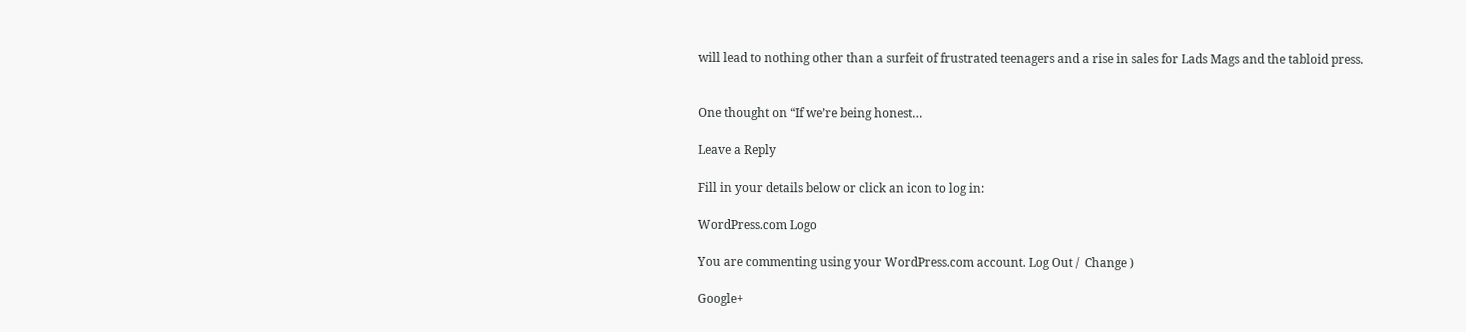will lead to nothing other than a surfeit of frustrated teenagers and a rise in sales for Lads Mags and the tabloid press.


One thought on “If we’re being honest…

Leave a Reply

Fill in your details below or click an icon to log in:

WordPress.com Logo

You are commenting using your WordPress.com account. Log Out /  Change )

Google+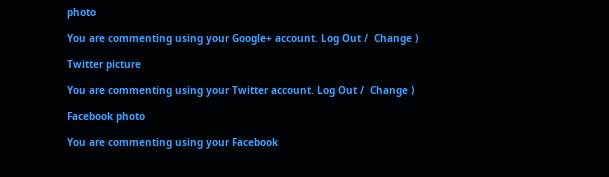photo

You are commenting using your Google+ account. Log Out /  Change )

Twitter picture

You are commenting using your Twitter account. Log Out /  Change )

Facebook photo

You are commenting using your Facebook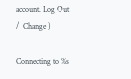account. Log Out /  Change )

Connecting to %s